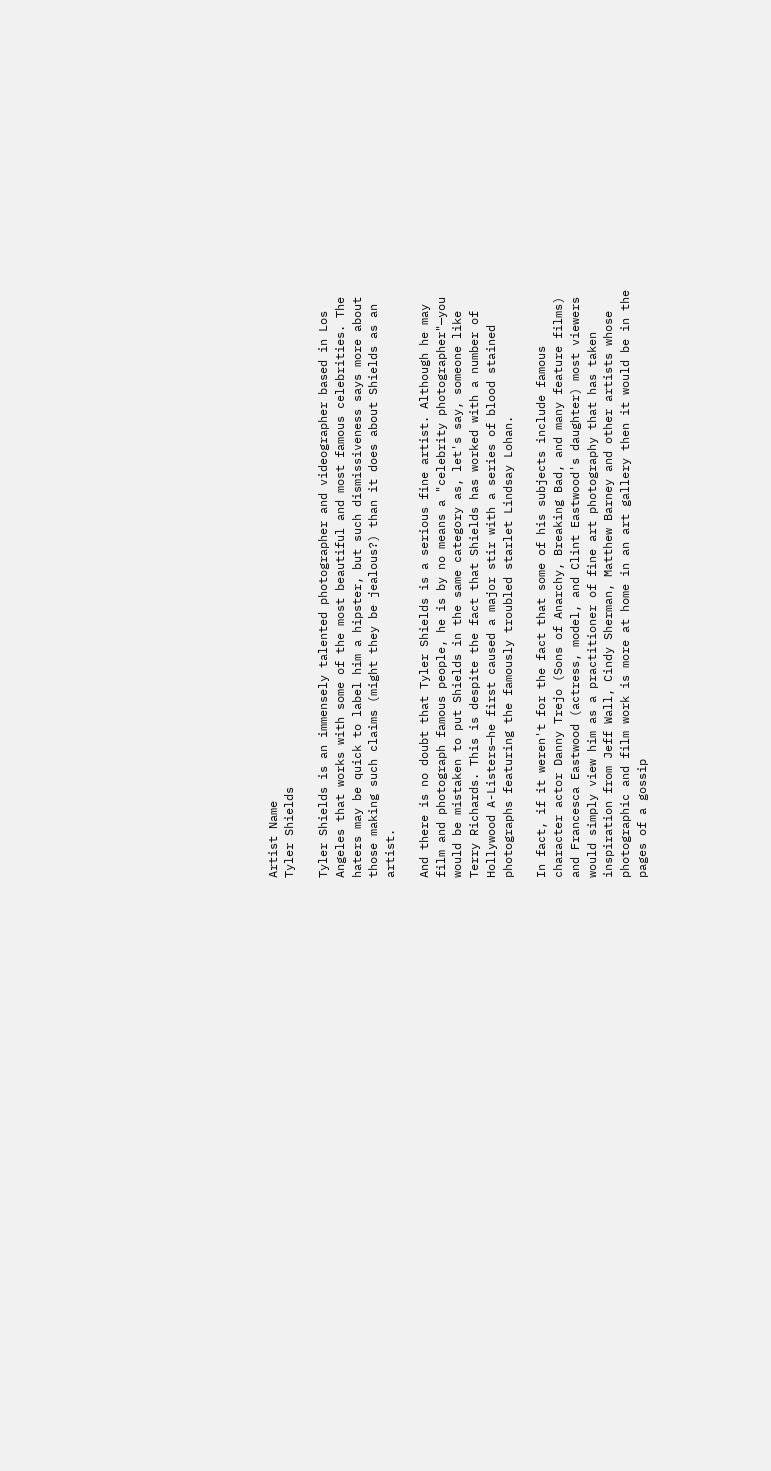Artist Name
Tyler Shields

Tyler Shields is an immensely talented photographer and videographer based in Los Angeles that works with some of the most beautiful and most famous celebrities. The haters may be quick to label him a hipster, but such dismissiveness says more about those making such claims (might they be jealous?) than it does about Shields as an artist.

And there is no doubt that Tyler Shields is a serious fine artist. Although he may film and photograph famous people, he is by no means a "celebrity photographer"—you would be mistaken to put Shields in the same category as, let's say, someone like Terry Richards. This is despite the fact that Shields has worked with a number of Hollywood A-Listers—he first caused a major stir with a series of blood stained photographs featuring the famously troubled starlet Lindsay Lohan.

In fact, if it weren't for the fact that some of his subjects include famous character actor Danny Trejo (Sons of Anarchy, Breaking Bad, and many feature films) and Francesca Eastwood (actress, model, and Clint Eastwood's daughter) most viewers would simply view him as a practitioner of fine art photography that has taken inspiration from Jeff Wall, Cindy Sherman, Matthew Barney and other artists whose photographic and film work is more at home in an art gallery then it would be in the pages of a gossip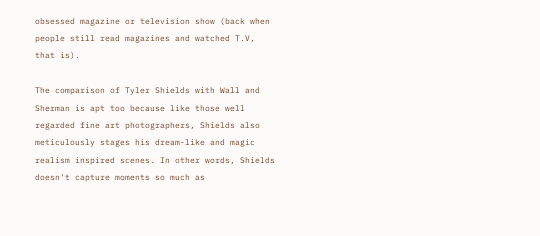obsessed magazine or television show (back when people still read magazines and watched T.V, that is).

The comparison of Tyler Shields with Wall and Sherman is apt too because like those well regarded fine art photographers, Shields also meticulously stages his dream-like and magic realism inspired scenes. In other words, Shields doesn't capture moments so much as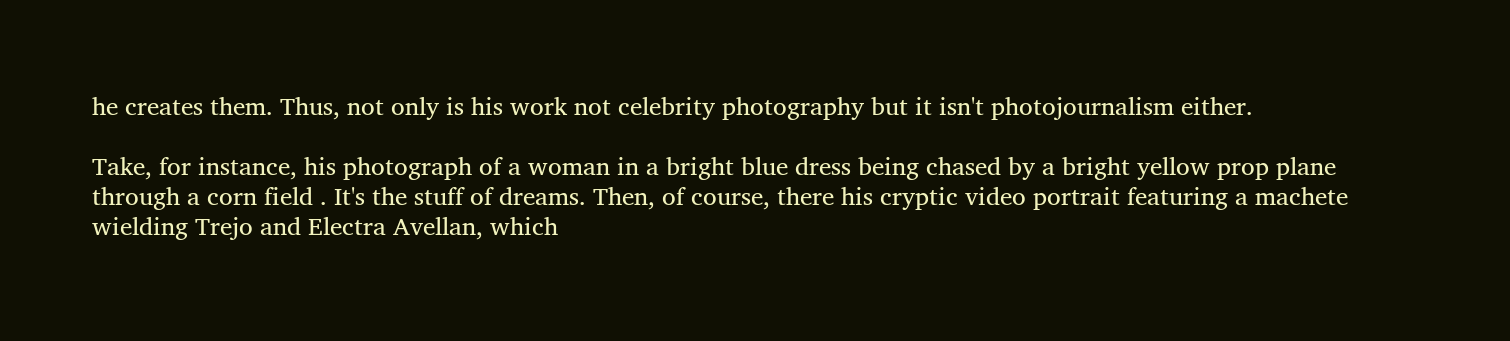he creates them. Thus, not only is his work not celebrity photography but it isn't photojournalism either.

Take, for instance, his photograph of a woman in a bright blue dress being chased by a bright yellow prop plane through a corn field . It's the stuff of dreams. Then, of course, there his cryptic video portrait featuring a machete wielding Trejo and Electra Avellan, which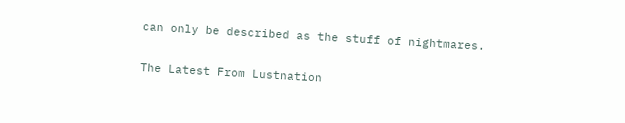can only be described as the stuff of nightmares.

The Latest From Lustnation